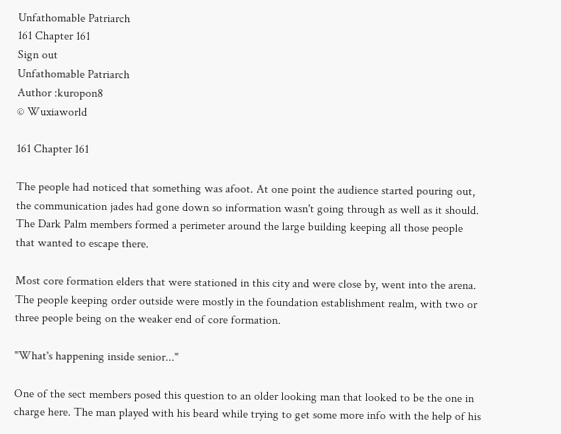Unfathomable Patriarch
161 Chapter 161
Sign out
Unfathomable Patriarch
Author :kuropon8
© Wuxiaworld

161 Chapter 161

The people had noticed that something was afoot. At one point the audience started pouring out, the communication jades had gone down so information wasn't going through as well as it should. The Dark Palm members formed a perimeter around the large building keeping all those people that wanted to escape there.

Most core formation elders that were stationed in this city and were close by, went into the arena. The people keeping order outside were mostly in the foundation establishment realm, with two or three people being on the weaker end of core formation.

"What's happening inside senior..."

One of the sect members posed this question to an older looking man that looked to be the one in charge here. The man played with his beard while trying to get some more info with the help of his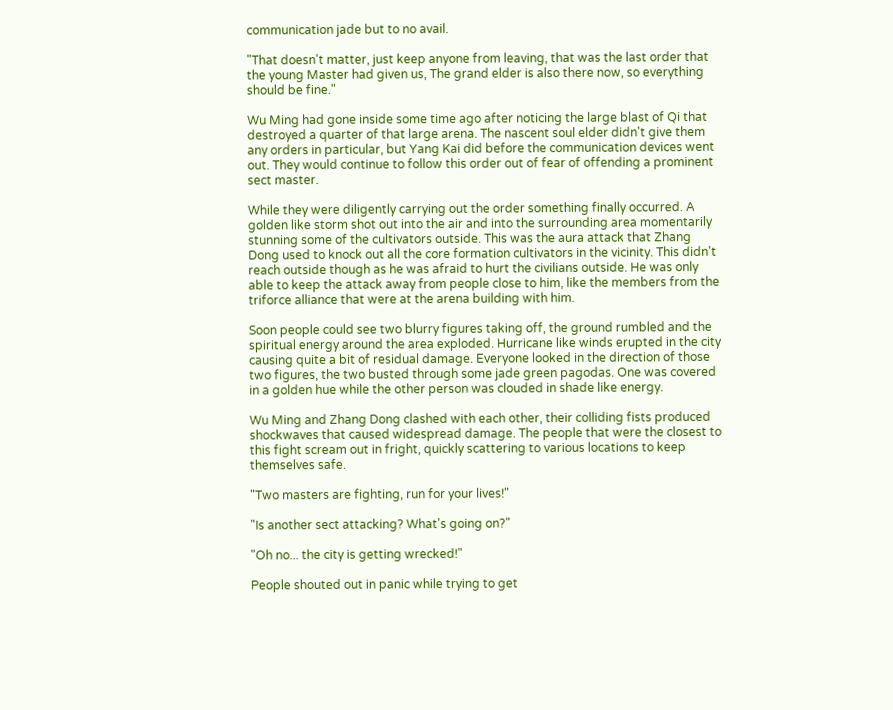communication jade but to no avail.

"That doesn't matter, just keep anyone from leaving, that was the last order that the young Master had given us, The grand elder is also there now, so everything should be fine."

Wu Ming had gone inside some time ago after noticing the large blast of Qi that destroyed a quarter of that large arena. The nascent soul elder didn't give them any orders in particular, but Yang Kai did before the communication devices went out. They would continue to follow this order out of fear of offending a prominent sect master.

While they were diligently carrying out the order something finally occurred. A golden like storm shot out into the air and into the surrounding area momentarily stunning some of the cultivators outside. This was the aura attack that Zhang Dong used to knock out all the core formation cultivators in the vicinity. This didn't reach outside though as he was afraid to hurt the civilians outside. He was only able to keep the attack away from people close to him, like the members from the triforce alliance that were at the arena building with him.

Soon people could see two blurry figures taking off, the ground rumbled and the spiritual energy around the area exploded. Hurricane like winds erupted in the city causing quite a bit of residual damage. Everyone looked in the direction of those two figures, the two busted through some jade green pagodas. One was covered in a golden hue while the other person was clouded in shade like energy.

Wu Ming and Zhang Dong clashed with each other, their colliding fists produced shockwaves that caused widespread damage. The people that were the closest to this fight scream out in fright, quickly scattering to various locations to keep themselves safe.

"Two masters are fighting, run for your lives!"

"Is another sect attacking? What's going on?"

"Oh no... the city is getting wrecked!"

People shouted out in panic while trying to get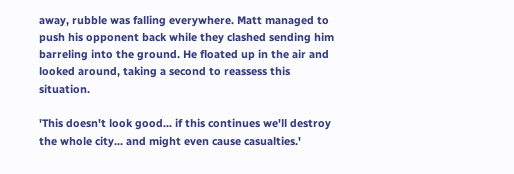away, rubble was falling everywhere. Matt managed to push his opponent back while they clashed sending him barreling into the ground. He floated up in the air and looked around, taking a second to reassess this situation.

'This doesn't look good... if this continues we'll destroy the whole city... and might even cause casualties.'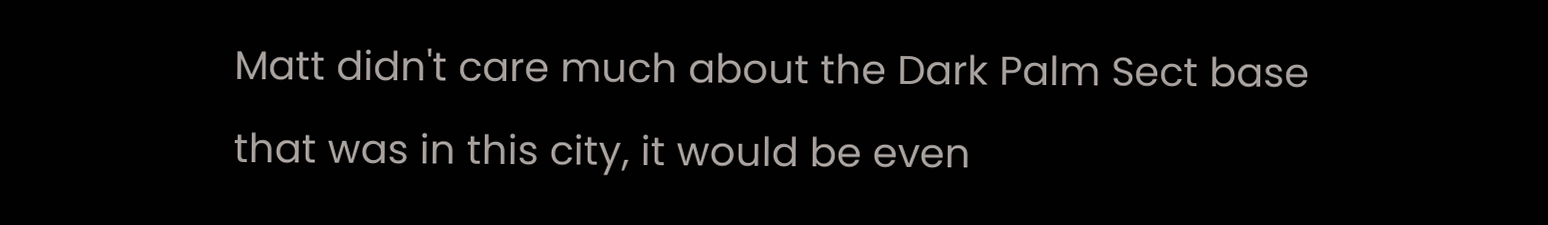Matt didn't care much about the Dark Palm Sect base that was in this city, it would be even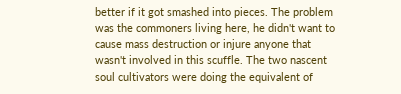better if it got smashed into pieces. The problem was the commoners living here, he didn't want to cause mass destruction or injure anyone that wasn't involved in this scuffle. The two nascent soul cultivators were doing the equivalent of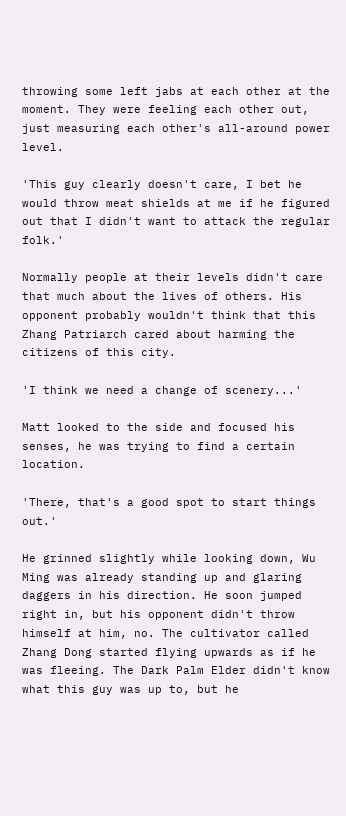throwing some left jabs at each other at the moment. They were feeling each other out, just measuring each other's all-around power level.

'This guy clearly doesn't care, I bet he would throw meat shields at me if he figured out that I didn't want to attack the regular folk.'

Normally people at their levels didn't care that much about the lives of others. His opponent probably wouldn't think that this Zhang Patriarch cared about harming the citizens of this city.

'I think we need a change of scenery...'

Matt looked to the side and focused his senses, he was trying to find a certain location.

'There, that's a good spot to start things out.'

He grinned slightly while looking down, Wu Ming was already standing up and glaring daggers in his direction. He soon jumped right in, but his opponent didn't throw himself at him, no. The cultivator called Zhang Dong started flying upwards as if he was fleeing. The Dark Palm Elder didn't know what this guy was up to, but he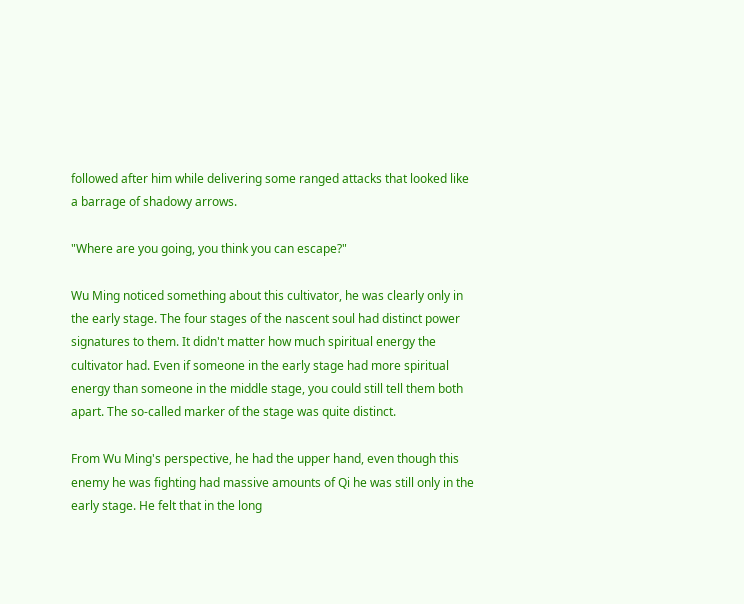followed after him while delivering some ranged attacks that looked like a barrage of shadowy arrows.

"Where are you going, you think you can escape?"

Wu Ming noticed something about this cultivator, he was clearly only in the early stage. The four stages of the nascent soul had distinct power signatures to them. It didn't matter how much spiritual energy the cultivator had. Even if someone in the early stage had more spiritual energy than someone in the middle stage, you could still tell them both apart. The so-called marker of the stage was quite distinct.

From Wu Ming's perspective, he had the upper hand, even though this enemy he was fighting had massive amounts of Qi he was still only in the early stage. He felt that in the long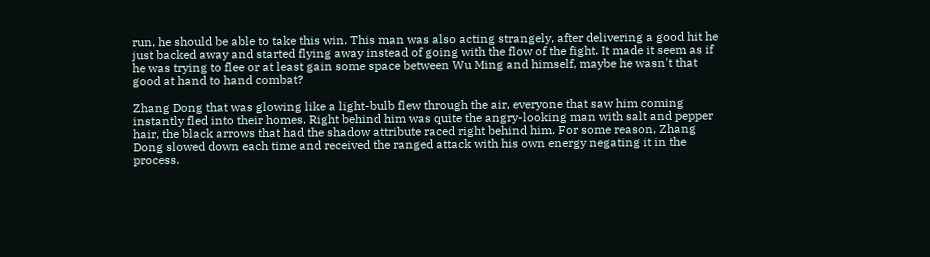run, he should be able to take this win. This man was also acting strangely, after delivering a good hit he just backed away and started flying away instead of going with the flow of the fight. It made it seem as if he was trying to flee or at least gain some space between Wu Ming and himself, maybe he wasn't that good at hand to hand combat?

Zhang Dong that was glowing like a light-bulb flew through the air, everyone that saw him coming instantly fled into their homes. Right behind him was quite the angry-looking man with salt and pepper hair, the black arrows that had the shadow attribute raced right behind him. For some reason, Zhang Dong slowed down each time and received the ranged attack with his own energy negating it in the process.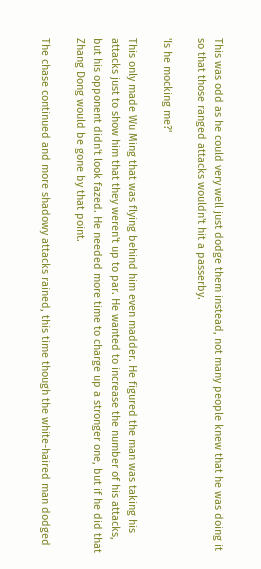This was odd as he could very well just dodge them instead, not many people knew that he was doing it so that those ranged attacks wouldn't hit a passerby.

'Is he mocking me?'

This only made Wu Ming that was flying behind him even madder. He figured the man was taking his attacks just to show him that they weren't up to par. He wanted to increase the number of his attacks, but his opponent didn't look fazed. He needed more time to charge up a stronger one, but if he did that Zhang Dong would be gone by that point.

The chase continued and more shadowy attacks rained, this time though the white-haired man dodged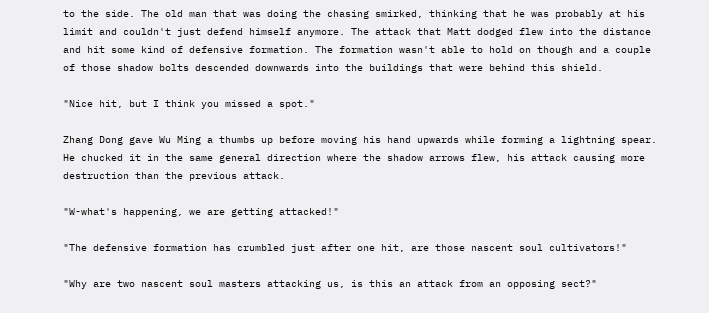to the side. The old man that was doing the chasing smirked, thinking that he was probably at his limit and couldn't just defend himself anymore. The attack that Matt dodged flew into the distance and hit some kind of defensive formation. The formation wasn't able to hold on though and a couple of those shadow bolts descended downwards into the buildings that were behind this shield.

"Nice hit, but I think you missed a spot."

Zhang Dong gave Wu Ming a thumbs up before moving his hand upwards while forming a lightning spear. He chucked it in the same general direction where the shadow arrows flew, his attack causing more destruction than the previous attack.

"W-what's happening, we are getting attacked!"

"The defensive formation has crumbled just after one hit, are those nascent soul cultivators!"

"Why are two nascent soul masters attacking us, is this an attack from an opposing sect?"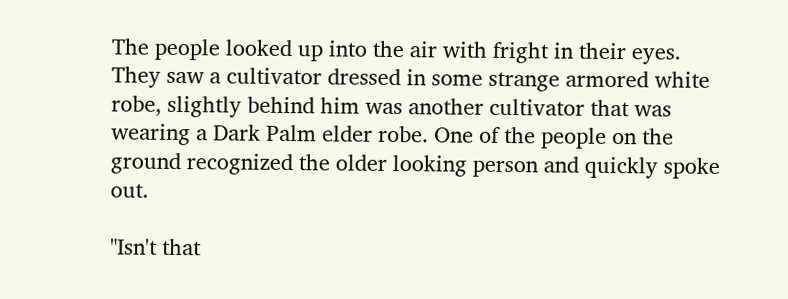The people looked up into the air with fright in their eyes. They saw a cultivator dressed in some strange armored white robe, slightly behind him was another cultivator that was wearing a Dark Palm elder robe. One of the people on the ground recognized the older looking person and quickly spoke out.

"Isn't that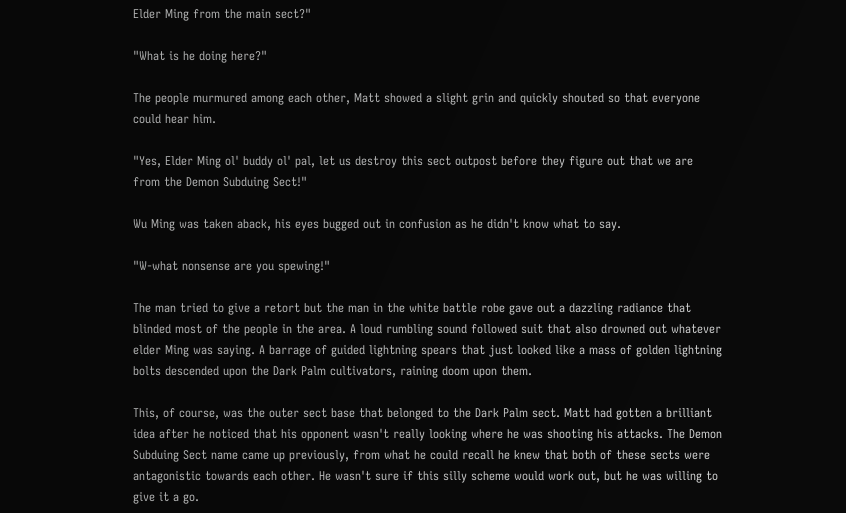Elder Ming from the main sect?"

"What is he doing here?"

The people murmured among each other, Matt showed a slight grin and quickly shouted so that everyone could hear him.

"Yes, Elder Ming ol' buddy ol' pal, let us destroy this sect outpost before they figure out that we are from the Demon Subduing Sect!"

Wu Ming was taken aback, his eyes bugged out in confusion as he didn't know what to say.

"W-what nonsense are you spewing!"

The man tried to give a retort but the man in the white battle robe gave out a dazzling radiance that blinded most of the people in the area. A loud rumbling sound followed suit that also drowned out whatever elder Ming was saying. A barrage of guided lightning spears that just looked like a mass of golden lightning bolts descended upon the Dark Palm cultivators, raining doom upon them.

This, of course, was the outer sect base that belonged to the Dark Palm sect. Matt had gotten a brilliant idea after he noticed that his opponent wasn't really looking where he was shooting his attacks. The Demon Subduing Sect name came up previously, from what he could recall he knew that both of these sects were antagonistic towards each other. He wasn't sure if this silly scheme would work out, but he was willing to give it a go.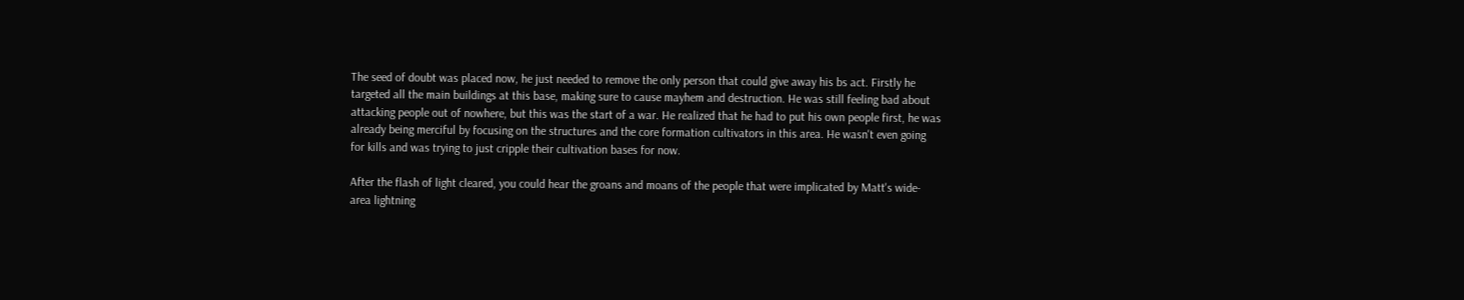The seed of doubt was placed now, he just needed to remove the only person that could give away his bs act. Firstly he targeted all the main buildings at this base, making sure to cause mayhem and destruction. He was still feeling bad about attacking people out of nowhere, but this was the start of a war. He realized that he had to put his own people first, he was already being merciful by focusing on the structures and the core formation cultivators in this area. He wasn't even going for kills and was trying to just cripple their cultivation bases for now.

After the flash of light cleared, you could hear the groans and moans of the people that were implicated by Matt's wide-area lightning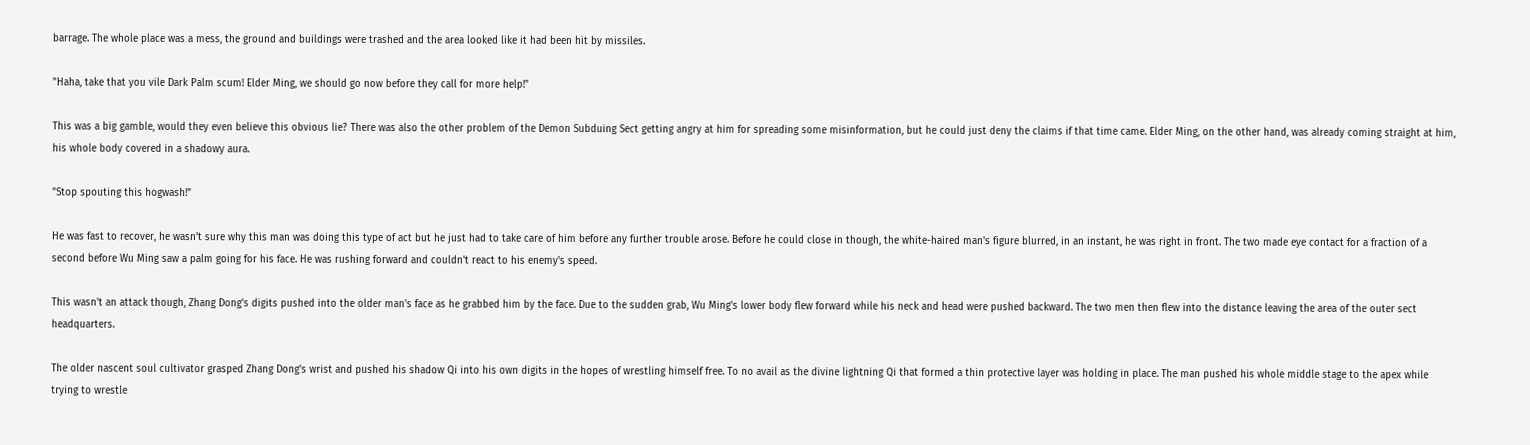barrage. The whole place was a mess, the ground and buildings were trashed and the area looked like it had been hit by missiles.

"Haha, take that you vile Dark Palm scum! Elder Ming, we should go now before they call for more help!"

This was a big gamble, would they even believe this obvious lie? There was also the other problem of the Demon Subduing Sect getting angry at him for spreading some misinformation, but he could just deny the claims if that time came. Elder Ming, on the other hand, was already coming straight at him, his whole body covered in a shadowy aura.

"Stop spouting this hogwash!"

He was fast to recover, he wasn't sure why this man was doing this type of act but he just had to take care of him before any further trouble arose. Before he could close in though, the white-haired man's figure blurred, in an instant, he was right in front. The two made eye contact for a fraction of a second before Wu Ming saw a palm going for his face. He was rushing forward and couldn't react to his enemy's speed.

This wasn't an attack though, Zhang Dong's digits pushed into the older man's face as he grabbed him by the face. Due to the sudden grab, Wu Ming's lower body flew forward while his neck and head were pushed backward. The two men then flew into the distance leaving the area of the outer sect headquarters.

The older nascent soul cultivator grasped Zhang Dong's wrist and pushed his shadow Qi into his own digits in the hopes of wrestling himself free. To no avail as the divine lightning Qi that formed a thin protective layer was holding in place. The man pushed his whole middle stage to the apex while trying to wrestle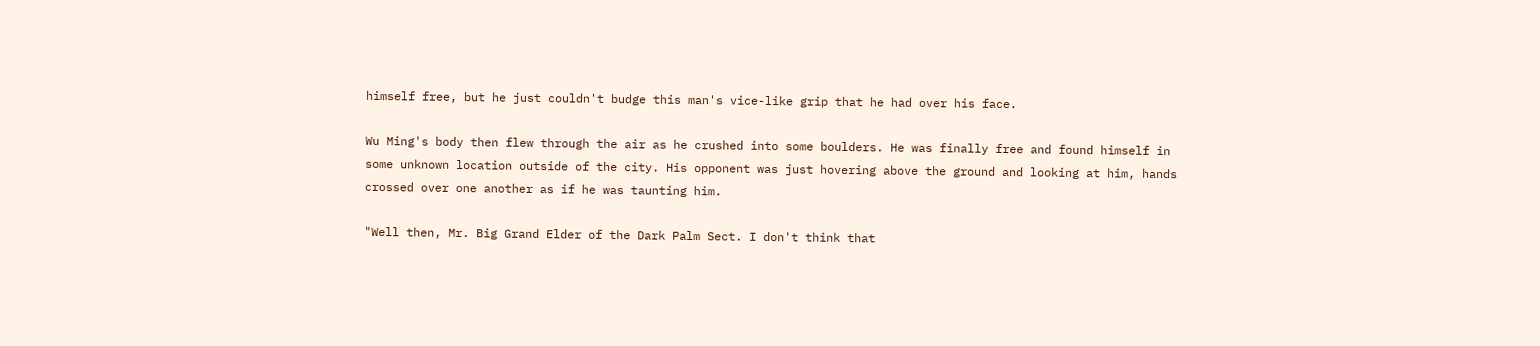himself free, but he just couldn't budge this man's vice-like grip that he had over his face.

Wu Ming's body then flew through the air as he crushed into some boulders. He was finally free and found himself in some unknown location outside of the city. His opponent was just hovering above the ground and looking at him, hands crossed over one another as if he was taunting him.

"Well then, Mr. Big Grand Elder of the Dark Palm Sect. I don't think that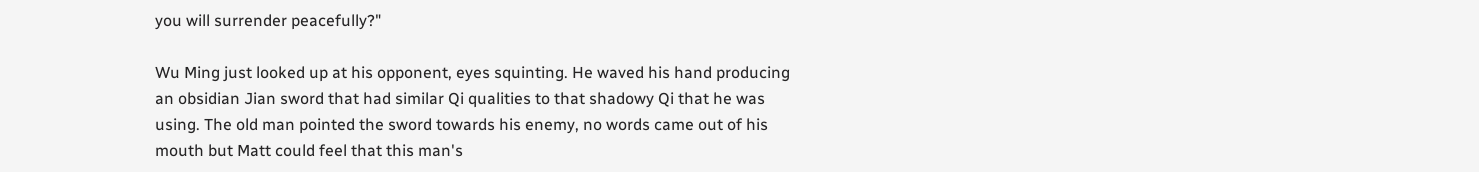you will surrender peacefully?"

Wu Ming just looked up at his opponent, eyes squinting. He waved his hand producing an obsidian Jian sword that had similar Qi qualities to that shadowy Qi that he was using. The old man pointed the sword towards his enemy, no words came out of his mouth but Matt could feel that this man's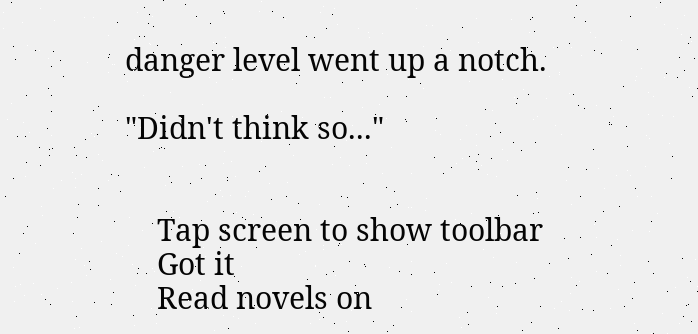danger level went up a notch.

"Didn't think so..."


    Tap screen to show toolbar
    Got it
    Read novels on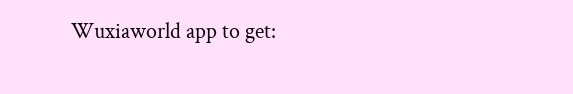Wuxiaworld app to get: